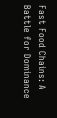Fast Food Chains: A Battle for Dominance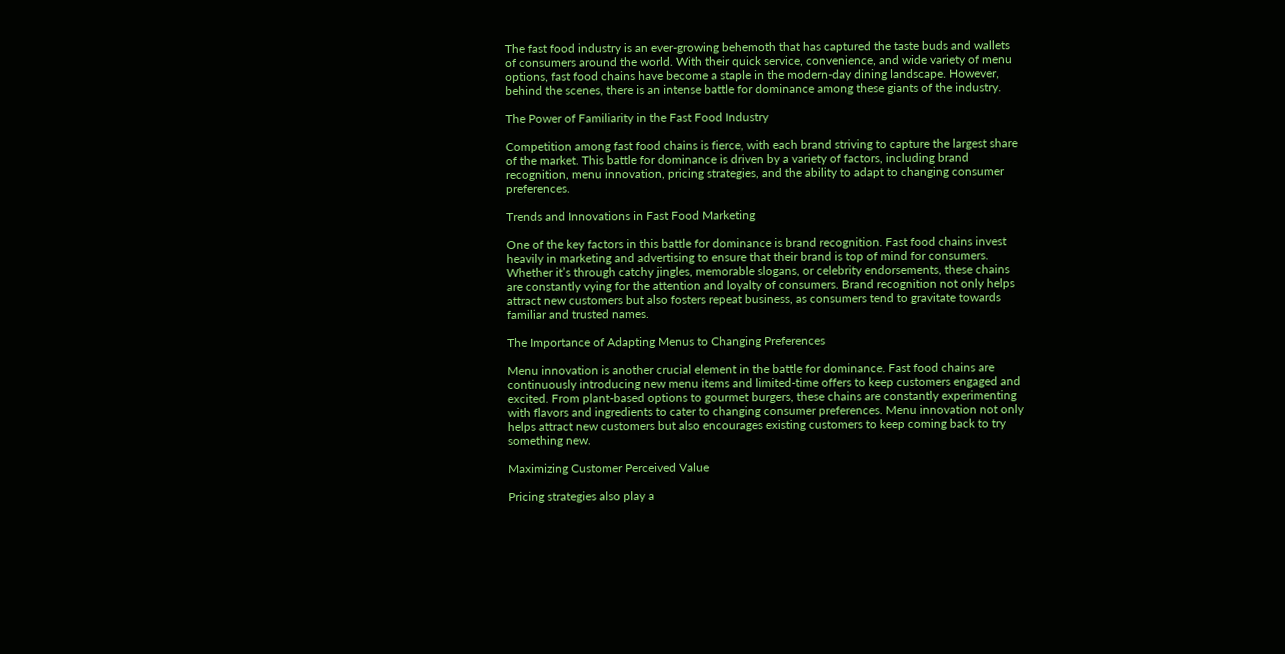The fast food industry is an ever-growing behemoth that has captured the taste buds and wallets of consumers around the world. With their quick service, convenience, and wide variety of menu options, fast food chains have become a staple in the modern-day dining landscape. However, behind the scenes, there is an intense battle for dominance among these giants of the industry.

The Power of Familiarity in the Fast Food Industry

Competition among fast food chains is fierce, with each brand striving to capture the largest share of the market. This battle for dominance is driven by a variety of factors, including brand recognition, menu innovation, pricing strategies, and the ability to adapt to changing consumer preferences.

Trends and Innovations in Fast Food Marketing

One of the key factors in this battle for dominance is brand recognition. Fast food chains invest heavily in marketing and advertising to ensure that their brand is top of mind for consumers. Whether it’s through catchy jingles, memorable slogans, or celebrity endorsements, these chains are constantly vying for the attention and loyalty of consumers. Brand recognition not only helps attract new customers but also fosters repeat business, as consumers tend to gravitate towards familiar and trusted names.

The Importance of Adapting Menus to Changing Preferences

Menu innovation is another crucial element in the battle for dominance. Fast food chains are continuously introducing new menu items and limited-time offers to keep customers engaged and excited. From plant-based options to gourmet burgers, these chains are constantly experimenting with flavors and ingredients to cater to changing consumer preferences. Menu innovation not only helps attract new customers but also encourages existing customers to keep coming back to try something new.

Maximizing Customer Perceived Value

Pricing strategies also play a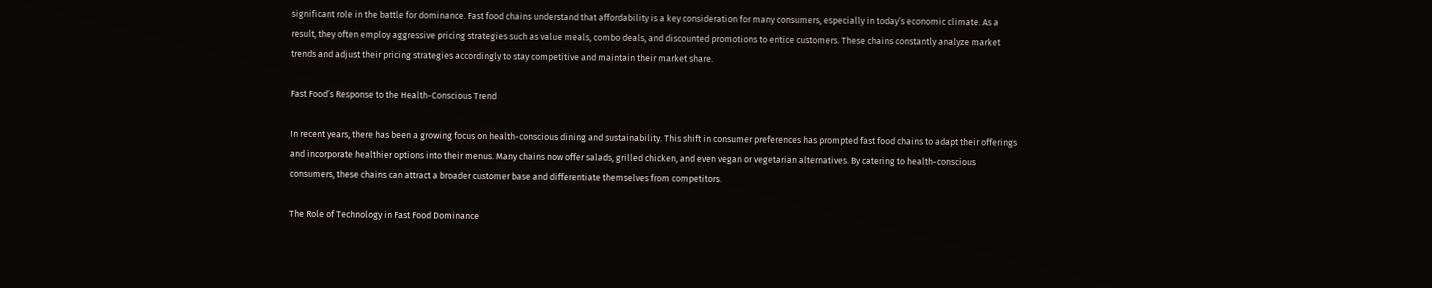significant role in the battle for dominance. Fast food chains understand that affordability is a key consideration for many consumers, especially in today’s economic climate. As a result, they often employ aggressive pricing strategies such as value meals, combo deals, and discounted promotions to entice customers. These chains constantly analyze market trends and adjust their pricing strategies accordingly to stay competitive and maintain their market share.

Fast Food’s Response to the Health-Conscious Trend

In recent years, there has been a growing focus on health-conscious dining and sustainability. This shift in consumer preferences has prompted fast food chains to adapt their offerings and incorporate healthier options into their menus. Many chains now offer salads, grilled chicken, and even vegan or vegetarian alternatives. By catering to health-conscious consumers, these chains can attract a broader customer base and differentiate themselves from competitors.

The Role of Technology in Fast Food Dominance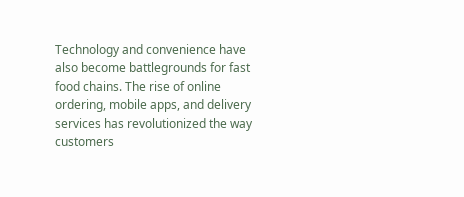Technology and convenience have also become battlegrounds for fast food chains. The rise of online ordering, mobile apps, and delivery services has revolutionized the way customers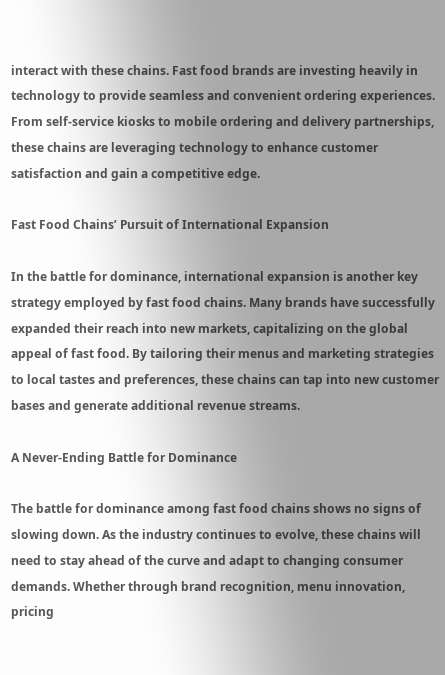interact with these chains. Fast food brands are investing heavily in technology to provide seamless and convenient ordering experiences. From self-service kiosks to mobile ordering and delivery partnerships, these chains are leveraging technology to enhance customer satisfaction and gain a competitive edge.

Fast Food Chains’ Pursuit of International Expansion

In the battle for dominance, international expansion is another key strategy employed by fast food chains. Many brands have successfully expanded their reach into new markets, capitalizing on the global appeal of fast food. By tailoring their menus and marketing strategies to local tastes and preferences, these chains can tap into new customer bases and generate additional revenue streams.

A Never-Ending Battle for Dominance

The battle for dominance among fast food chains shows no signs of slowing down. As the industry continues to evolve, these chains will need to stay ahead of the curve and adapt to changing consumer demands. Whether through brand recognition, menu innovation, pricing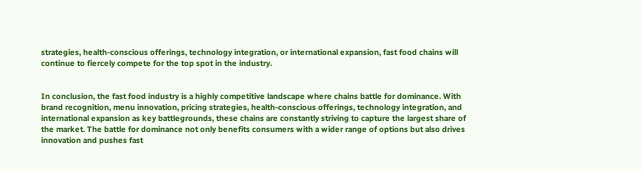strategies, health-conscious offerings, technology integration, or international expansion, fast food chains will continue to fiercely compete for the top spot in the industry.


In conclusion, the fast food industry is a highly competitive landscape where chains battle for dominance. With brand recognition, menu innovation, pricing strategies, health-conscious offerings, technology integration, and international expansion as key battlegrounds, these chains are constantly striving to capture the largest share of the market. The battle for dominance not only benefits consumers with a wider range of options but also drives innovation and pushes fast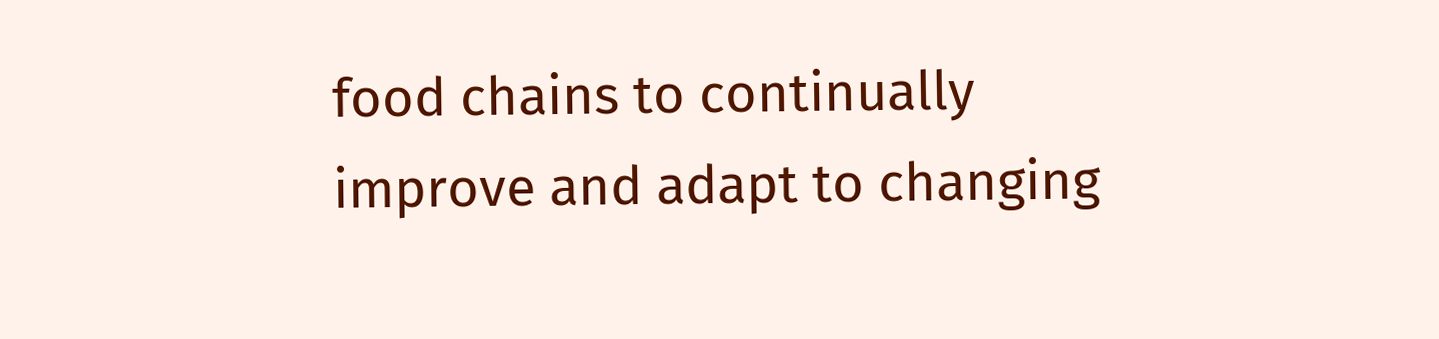food chains to continually improve and adapt to changing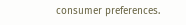consumer preferences.